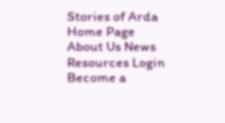Stories of Arda Home Page
About Us News Resources Login Become a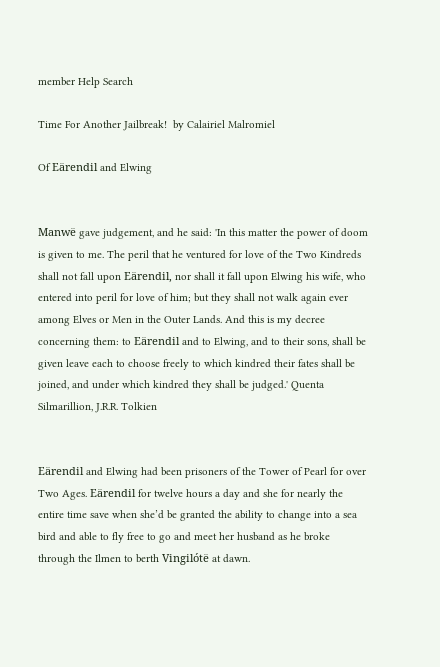member Help Search

Time For Another Jailbreak!  by Calairiel Malromiel

Of Eärendil and Elwing


Manwë gave judgement, and he said: 'In this matter the power of doom is given to me. The peril that he ventured for love of the Two Kindreds shall not fall upon Eärendil, nor shall it fall upon Elwing his wife, who entered into peril for love of him; but they shall not walk again ever among Elves or Men in the Outer Lands. And this is my decree concerning them: to Eärendil and to Elwing, and to their sons, shall be given leave each to choose freely to which kindred their fates shall be joined, and under which kindred they shall be judged.' Quenta Silmarillion, J.R.R. Tolkien


Eärendil and Elwing had been prisoners of the Tower of Pearl for over Two Ages. Eärendil for twelve hours a day and she for nearly the entire time save when she’d be granted the ability to change into a sea bird and able to fly free to go and meet her husband as he broke through the Ilmen to berth Vingilótë at dawn.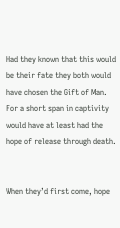Had they known that this would be their fate they both would have chosen the Gift of Man. For a short span in captivity would have at least had the hope of release through death.


When they’d first come, hope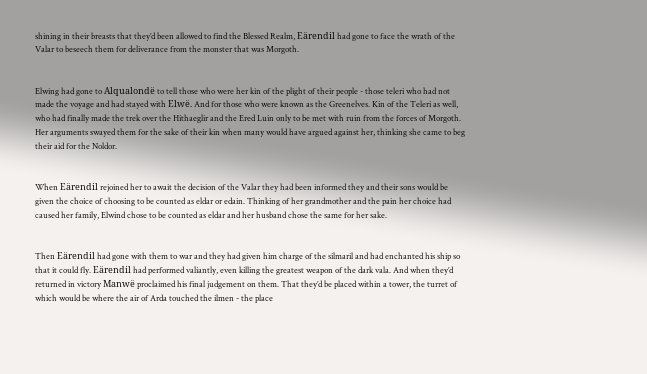shining in their breasts that they’d been allowed to find the Blessed Realm, Eärendil had gone to face the wrath of the Valar to beseech them for deliverance from the monster that was Morgoth.


Elwing had gone to Alqualondë to tell those who were her kin of the plight of their people - those teleri who had not made the voyage and had stayed with Elwë. And for those who were known as the Greenelves. Kin of the Teleri as well, who had finally made the trek over the Hithaeglir and the Ered Luin only to be met with ruin from the forces of Morgoth. Her arguments swayed them for the sake of their kin when many would have argued against her, thinking she came to beg their aid for the Noldor.


When Eärendil rejoined her to await the decision of the Valar they had been informed they and their sons would be given the choice of choosing to be counted as eldar or edain. Thinking of her grandmother and the pain her choice had caused her family, Elwind chose to be counted as eldar and her husband chose the same for her sake.


Then Eärendil had gone with them to war and they had given him charge of the silmaril and had enchanted his ship so that it could fly. Eärendil had performed valiantly, even killing the greatest weapon of the dark vala. And when they’d returned in victory Manwë proclaimed his final judgement on them. That they’d be placed within a tower, the turret of which would be where the air of Arda touched the ilmen - the place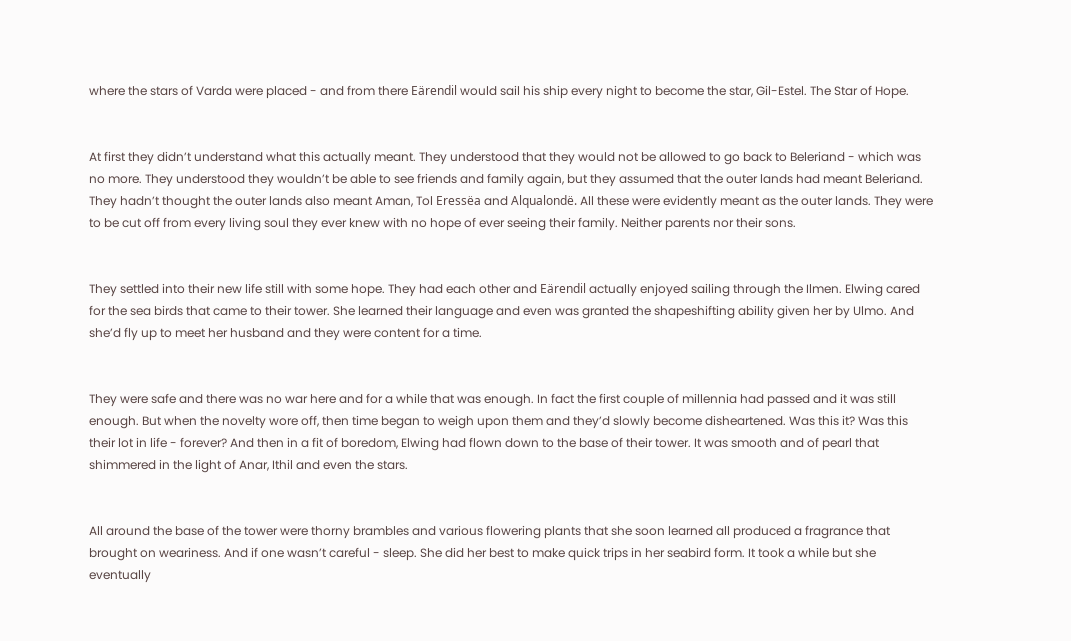where the stars of Varda were placed - and from there Eärendil would sail his ship every night to become the star, Gil-Estel. The Star of Hope.


At first they didn’t understand what this actually meant. They understood that they would not be allowed to go back to Beleriand - which was no more. They understood they wouldn’t be able to see friends and family again, but they assumed that the outer lands had meant Beleriand. They hadn’t thought the outer lands also meant Aman, Tol Eressëa and Alqualondë. All these were evidently meant as the outer lands. They were to be cut off from every living soul they ever knew with no hope of ever seeing their family. Neither parents nor their sons.


They settled into their new life still with some hope. They had each other and Eärendil actually enjoyed sailing through the Ilmen. Elwing cared for the sea birds that came to their tower. She learned their language and even was granted the shapeshifting ability given her by Ulmo. And she’d fly up to meet her husband and they were content for a time.


They were safe and there was no war here and for a while that was enough. In fact the first couple of millennia had passed and it was still enough. But when the novelty wore off, then time began to weigh upon them and they’d slowly become disheartened. Was this it? Was this their lot in life - forever? And then in a fit of boredom, Elwing had flown down to the base of their tower. It was smooth and of pearl that shimmered in the light of Anar, Ithil and even the stars.


All around the base of the tower were thorny brambles and various flowering plants that she soon learned all produced a fragrance that brought on weariness. And if one wasn’t careful - sleep. She did her best to make quick trips in her seabird form. It took a while but she eventually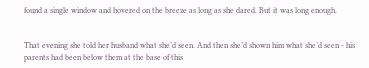found a single window and hovered on the breeze as long as she dared. But it was long enough.


That evening she told her husband what she’d seen. And then she’d shown him what she’d seen - his parents had been below them at the base of this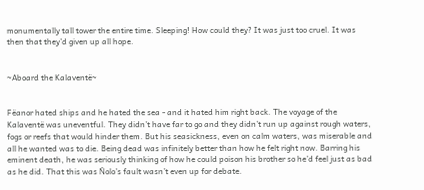monumentally tall tower the entire time. Sleeping! How could they? It was just too cruel. It was then that they’d given up all hope.


~Aboard the Kalaventë~


Fëanor hated ships and he hated the sea - and it hated him right back. The voyage of the Kalaventë was uneventful. They didn’t have far to go and they didn’t run up against rough waters, fogs or reefs that would hinder them. But his seasickness, even on calm waters, was miserable and all he wanted was to die. Being dead was infinitely better than how he felt right now. Barring his eminent death, he was seriously thinking of how he could poison his brother so he’d feel just as bad as he did. That this was Ñolo’s fault wasn’t even up for debate.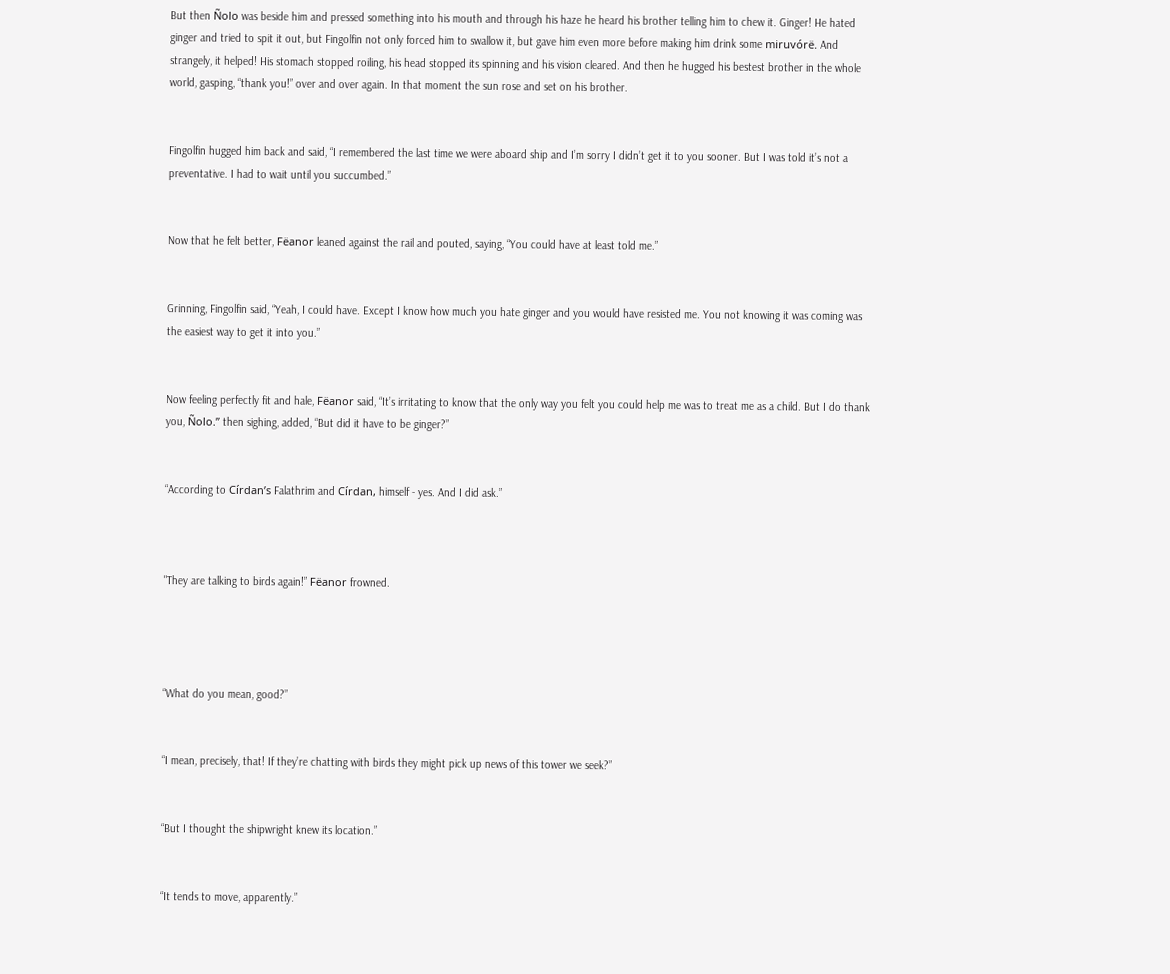But then Ñolo was beside him and pressed something into his mouth and through his haze he heard his brother telling him to chew it. Ginger! He hated ginger and tried to spit it out, but Fingolfin not only forced him to swallow it, but gave him even more before making him drink some miruvórë. And strangely, it helped! His stomach stopped roiling, his head stopped its spinning and his vision cleared. And then he hugged his bestest brother in the whole world, gasping, “thank you!” over and over again. In that moment the sun rose and set on his brother.


Fingolfin hugged him back and said, “I remembered the last time we were aboard ship and I’m sorry I didn’t get it to you sooner. But I was told it’s not a preventative. I had to wait until you succumbed.”


Now that he felt better, Fëanor leaned against the rail and pouted, saying, “You could have at least told me.”


Grinning, Fingolfin said, “Yeah, I could have. Except I know how much you hate ginger and you would have resisted me. You not knowing it was coming was the easiest way to get it into you.”


Now feeling perfectly fit and hale, Fëanor said, “It’s irritating to know that the only way you felt you could help me was to treat me as a child. But I do thank you, Ñolo.” then sighing, added, “But did it have to be ginger?”


“According to Círdan’s Falathrim and Círdan, himself - yes. And I did ask.”



"They are talking to birds again!” Fëanor frowned.




“What do you mean, good?”


“I mean, precisely, that! If they’re chatting with birds they might pick up news of this tower we seek?”


“But I thought the shipwright knew its location.”


“It tends to move, apparently.”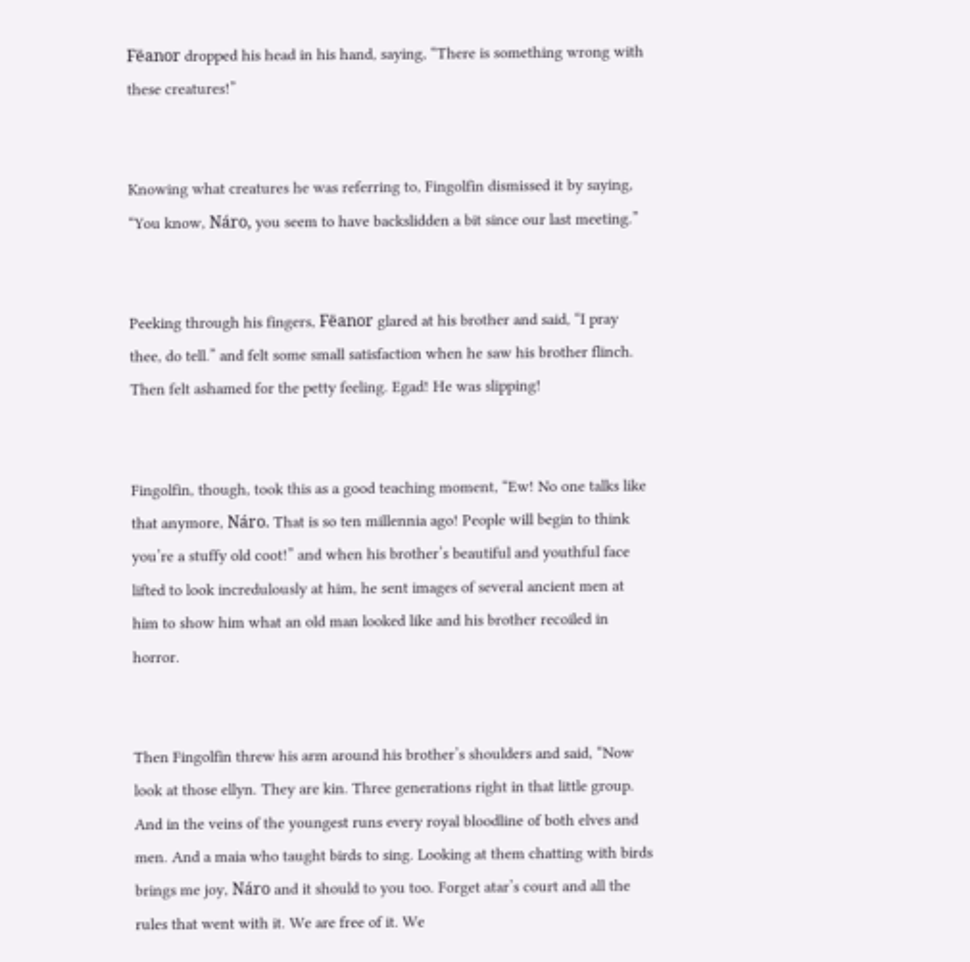Fëanor dropped his head in his hand, saying, “There is something wrong with these creatures!”


Knowing what creatures he was referring to, Fingolfin dismissed it by saying, “You know, Náro, you seem to have backslidden a bit since our last meeting.”


Peeking through his fingers, Fëanor glared at his brother and said, “I pray thee, do tell.” and felt some small satisfaction when he saw his brother flinch. Then felt ashamed for the petty feeling. Egad! He was slipping!


Fingolfin, though, took this as a good teaching moment, “Ew! No one talks like that anymore, Náro. That is so ten millennia ago! People will begin to think you’re a stuffy old coot!” and when his brother’s beautiful and youthful face lifted to look incredulously at him, he sent images of several ancient men at him to show him what an old man looked like and his brother recoiled in horror.


Then Fingolfin threw his arm around his brother’s shoulders and said, “Now look at those ellyn. They are kin. Three generations right in that little group. And in the veins of the youngest runs every royal bloodline of both elves and men. And a maia who taught birds to sing. Looking at them chatting with birds brings me joy, Náro and it should to you too. Forget atar’s court and all the rules that went with it. We are free of it. We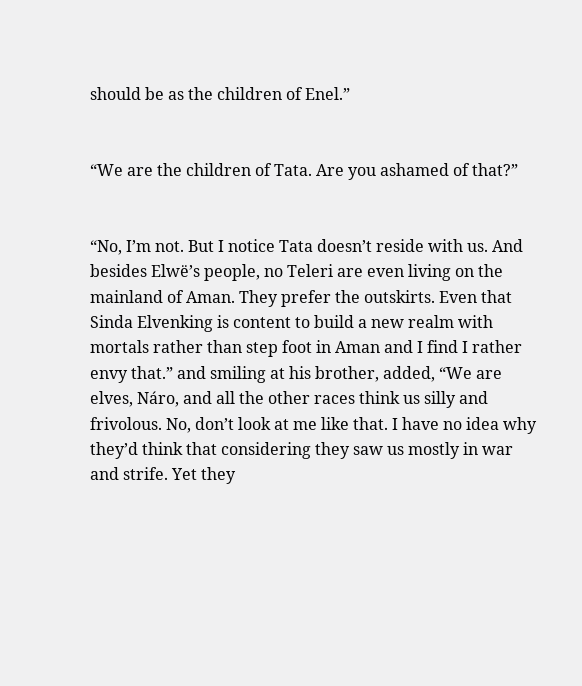should be as the children of Enel.”


“We are the children of Tata. Are you ashamed of that?”


“No, I’m not. But I notice Tata doesn’t reside with us. And besides Elwë’s people, no Teleri are even living on the mainland of Aman. They prefer the outskirts. Even that Sinda Elvenking is content to build a new realm with mortals rather than step foot in Aman and I find I rather envy that.” and smiling at his brother, added, “We are elves, Náro, and all the other races think us silly and frivolous. No, don’t look at me like that. I have no idea why they’d think that considering they saw us mostly in war and strife. Yet they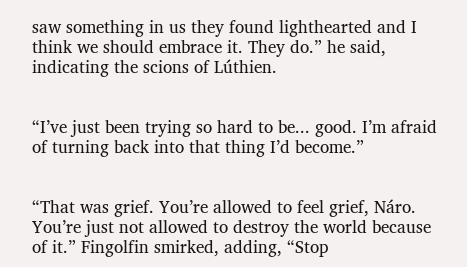saw something in us they found lighthearted and I think we should embrace it. They do.” he said, indicating the scions of Lúthien.


“I’ve just been trying so hard to be... good. I’m afraid of turning back into that thing I’d become.”


“That was grief. You’re allowed to feel grief, Náro. You’re just not allowed to destroy the world because of it.” Fingolfin smirked, adding, “Stop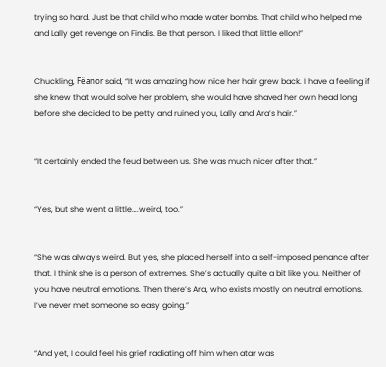trying so hard. Just be that child who made water bombs. That child who helped me and Lally get revenge on Findis. Be that person. I liked that little ellon!”


Chuckling, Fëanor said, “It was amazing how nice her hair grew back. I have a feeling if she knew that would solve her problem, she would have shaved her own head long before she decided to be petty and ruined you, Lally and Ara’s hair.”


“It certainly ended the feud between us. She was much nicer after that.”


“Yes, but she went a little….weird, too.”


“She was always weird. But yes, she placed herself into a self-imposed penance after that. I think she is a person of extremes. She’s actually quite a bit like you. Neither of you have neutral emotions. Then there’s Ara, who exists mostly on neutral emotions. I’ve never met someone so easy going.”


“And yet, I could feel his grief radiating off him when atar was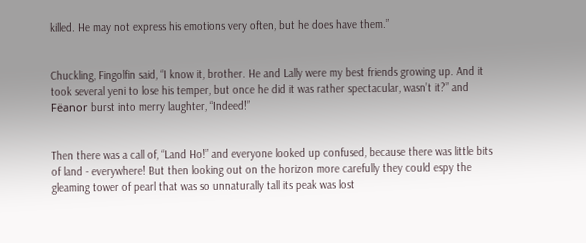killed. He may not express his emotions very often, but he does have them.”


Chuckling, Fingolfin said, “I know it, brother. He and Lally were my best friends growing up. And it took several yeni to lose his temper, but once he did it was rather spectacular, wasn’t it?” and Fëanor burst into merry laughter, “Indeed!”


Then there was a call of, “Land Ho!” and everyone looked up confused, because there was little bits of land - everywhere! But then looking out on the horizon more carefully they could espy the gleaming tower of pearl that was so unnaturally tall its peak was lost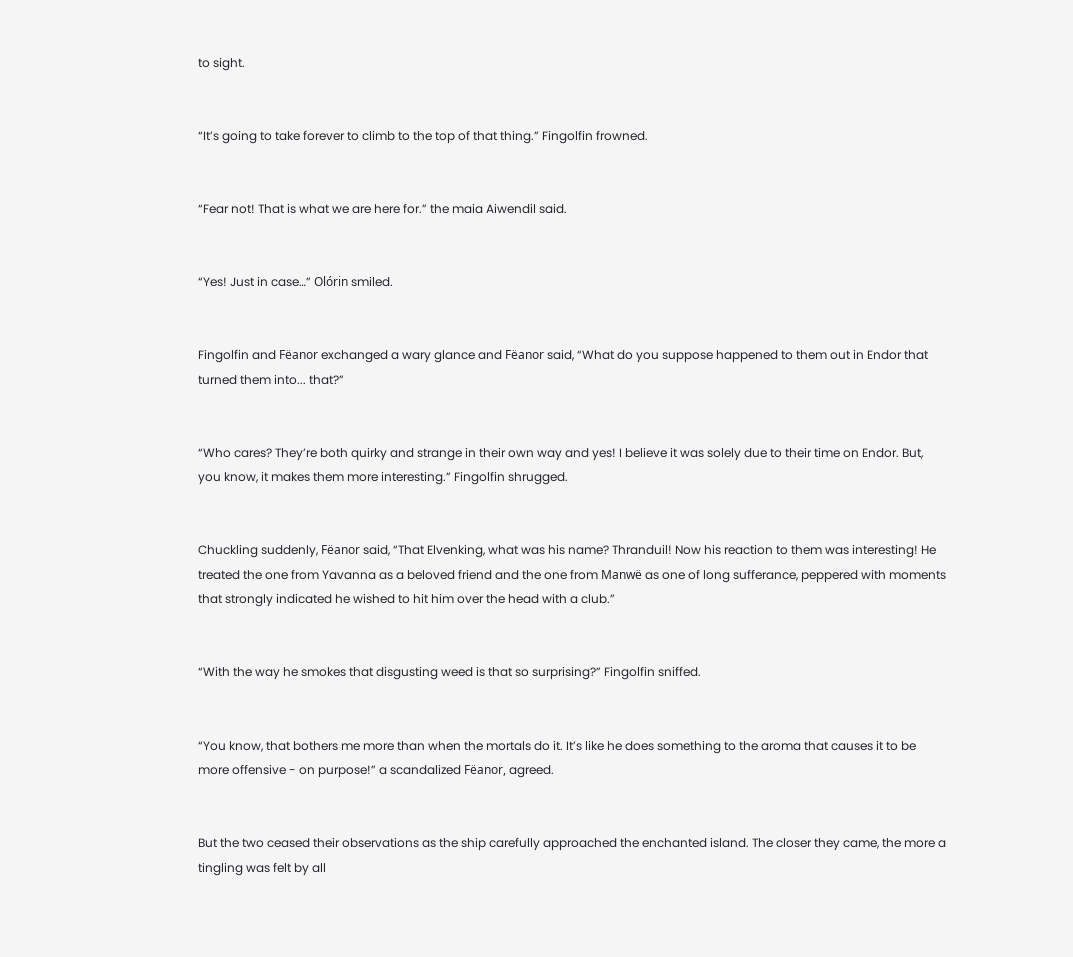to sight.


“It’s going to take forever to climb to the top of that thing.” Fingolfin frowned.


“Fear not! That is what we are here for.” the maia Aiwendil said.


“Yes! Just in case…” Olórin smiled.


Fingolfin and Fëanor exchanged a wary glance and Fëanor said, “What do you suppose happened to them out in Endor that turned them into... that?”


“Who cares? They’re both quirky and strange in their own way and yes! I believe it was solely due to their time on Endor. But, you know, it makes them more interesting.” Fingolfin shrugged.


Chuckling suddenly, Fëanor said, “That Elvenking, what was his name? Thranduil! Now his reaction to them was interesting! He treated the one from Yavanna as a beloved friend and the one from Manwë as one of long sufferance, peppered with moments that strongly indicated he wished to hit him over the head with a club.”


“With the way he smokes that disgusting weed is that so surprising?” Fingolfin sniffed.


“You know, that bothers me more than when the mortals do it. It’s like he does something to the aroma that causes it to be more offensive - on purpose!” a scandalized Fëanor, agreed.


But the two ceased their observations as the ship carefully approached the enchanted island. The closer they came, the more a tingling was felt by all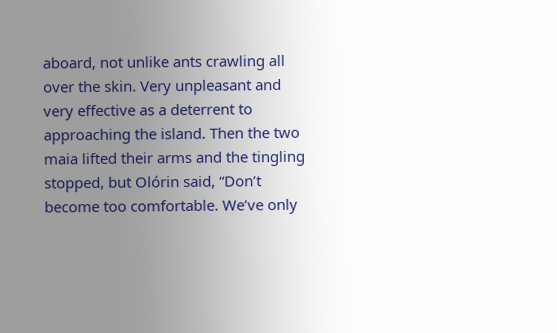aboard, not unlike ants crawling all over the skin. Very unpleasant and very effective as a deterrent to approaching the island. Then the two maia lifted their arms and the tingling stopped, but Olórin said, “Don’t become too comfortable. We’ve only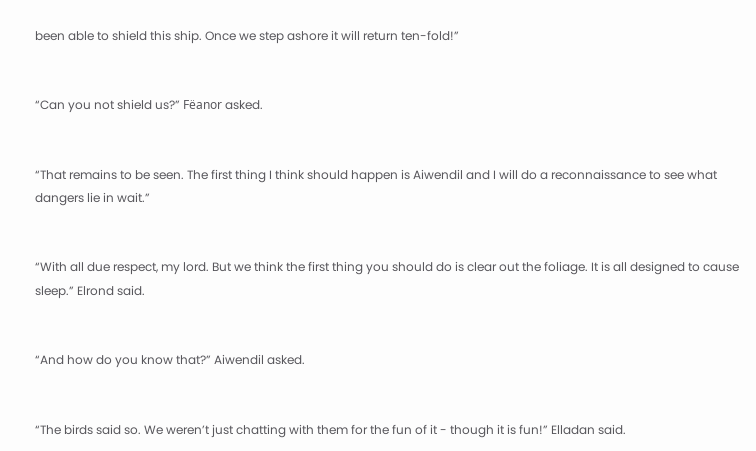been able to shield this ship. Once we step ashore it will return ten-fold!”


“Can you not shield us?” Fëanor asked.


“That remains to be seen. The first thing I think should happen is Aiwendil and I will do a reconnaissance to see what dangers lie in wait.”


“With all due respect, my lord. But we think the first thing you should do is clear out the foliage. It is all designed to cause sleep.” Elrond said.


“And how do you know that?” Aiwendil asked.


“The birds said so. We weren’t just chatting with them for the fun of it - though it is fun!” Elladan said.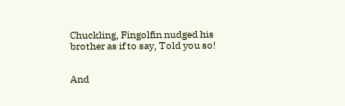Chuckling, Fingolfin nudged his brother as if to say, Told you so!


And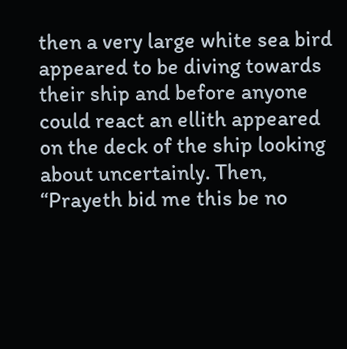then a very large white sea bird appeared to be diving towards their ship and before anyone could react an ellith appeared on the deck of the ship looking about uncertainly. Then, “Prayeth bid me this be no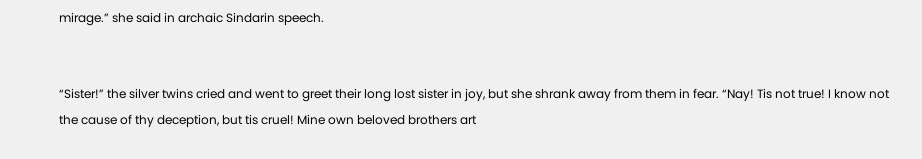mirage.” she said in archaic Sindarin speech.


“Sister!” the silver twins cried and went to greet their long lost sister in joy, but she shrank away from them in fear. “Nay! Tis not true! I know not the cause of thy deception, but tis cruel! Mine own beloved brothers art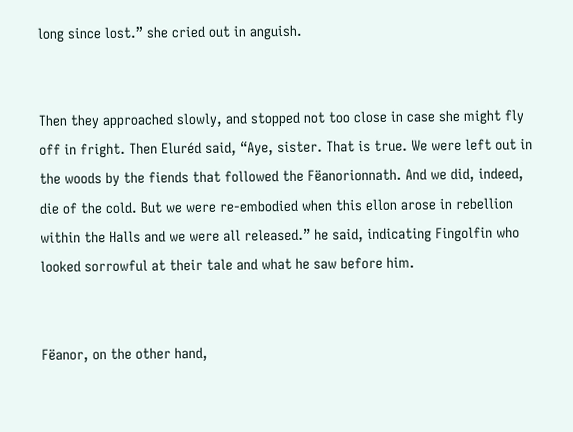long since lost.” she cried out in anguish.


Then they approached slowly, and stopped not too close in case she might fly off in fright. Then Eluréd said, “Aye, sister. That is true. We were left out in the woods by the fiends that followed the Fëanorionnath. And we did, indeed, die of the cold. But we were re-embodied when this ellon arose in rebellion within the Halls and we were all released.” he said, indicating Fingolfin who looked sorrowful at their tale and what he saw before him.


Fëanor, on the other hand,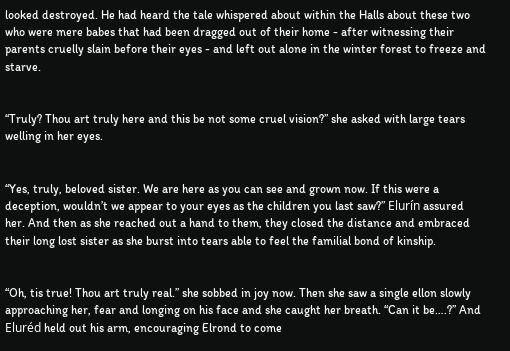looked destroyed. He had heard the tale whispered about within the Halls about these two who were mere babes that had been dragged out of their home - after witnessing their parents cruelly slain before their eyes - and left out alone in the winter forest to freeze and starve.


“Truly? Thou art truly here and this be not some cruel vision?” she asked with large tears welling in her eyes.


“Yes, truly, beloved sister. We are here as you can see and grown now. If this were a deception, wouldn’t we appear to your eyes as the children you last saw?” Elurín assured her. And then as she reached out a hand to them, they closed the distance and embraced their long lost sister as she burst into tears able to feel the familial bond of kinship.


“Oh, tis true! Thou art truly real.” she sobbed in joy now. Then she saw a single ellon slowly approaching her, fear and longing on his face and she caught her breath. “Can it be….?” And Eluréd held out his arm, encouraging Elrond to come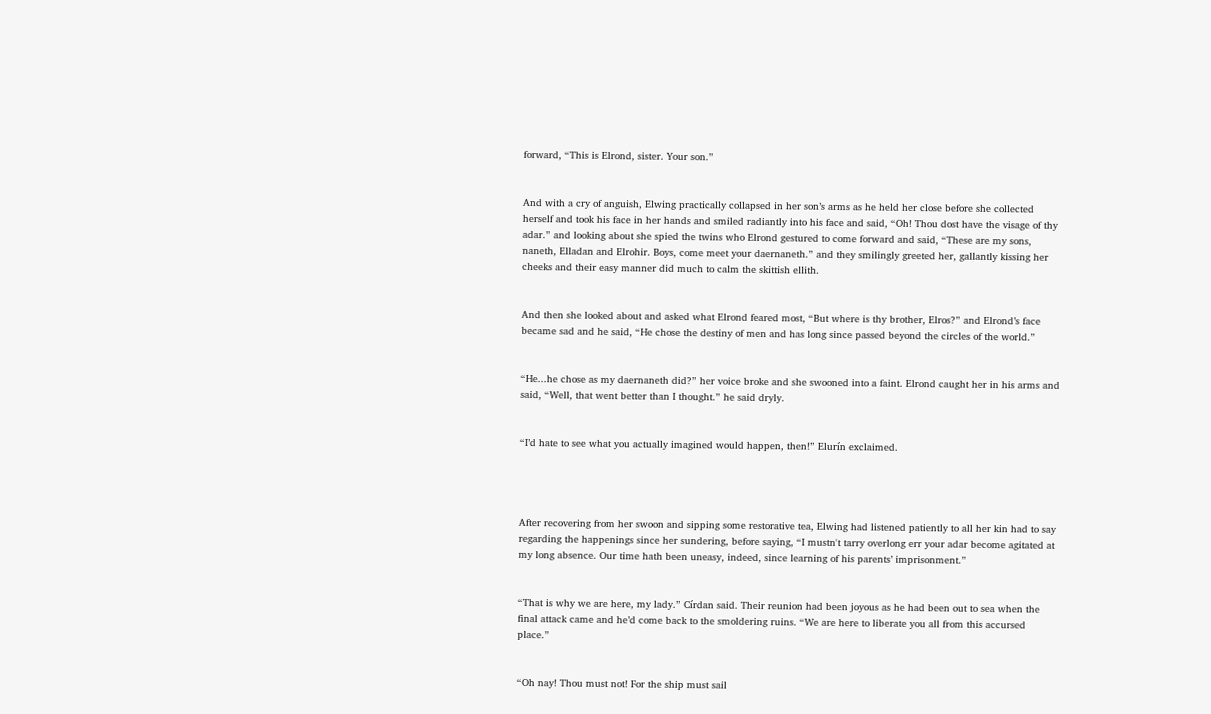forward, “This is Elrond, sister. Your son.”


And with a cry of anguish, Elwing practically collapsed in her son’s arms as he held her close before she collected herself and took his face in her hands and smiled radiantly into his face and said, “Oh! Thou dost have the visage of thy adar.” and looking about she spied the twins who Elrond gestured to come forward and said, “These are my sons, naneth, Elladan and Elrohir. Boys, come meet your daernaneth.” and they smilingly greeted her, gallantly kissing her cheeks and their easy manner did much to calm the skittish ellith.


And then she looked about and asked what Elrond feared most, “But where is thy brother, Elros?” and Elrond’s face became sad and he said, “He chose the destiny of men and has long since passed beyond the circles of the world.”


“He...he chose as my daernaneth did?” her voice broke and she swooned into a faint. Elrond caught her in his arms and said, “Well, that went better than I thought.” he said dryly.


“I’d hate to see what you actually imagined would happen, then!” Elurín exclaimed.




After recovering from her swoon and sipping some restorative tea, Elwing had listened patiently to all her kin had to say regarding the happenings since her sundering, before saying, “I mustn't tarry overlong err your adar become agitated at my long absence. Our time hath been uneasy, indeed, since learning of his parents’ imprisonment.”


“That is why we are here, my lady.” Círdan said. Their reunion had been joyous as he had been out to sea when the final attack came and he’d come back to the smoldering ruins. “We are here to liberate you all from this accursed place.”


“Oh nay! Thou must not! For the ship must sail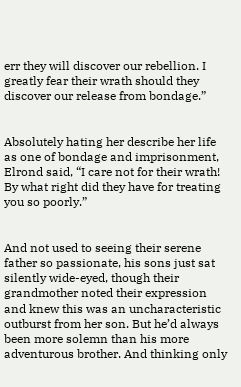err they will discover our rebellion. I greatly fear their wrath should they discover our release from bondage.”


Absolutely hating her describe her life as one of bondage and imprisonment, Elrond said, “I care not for their wrath! By what right did they have for treating you so poorly.”


And not used to seeing their serene father so passionate, his sons just sat silently wide-eyed, though their grandmother noted their expression and knew this was an uncharacteristic outburst from her son. But he’d always been more solemn than his more adventurous brother. And thinking only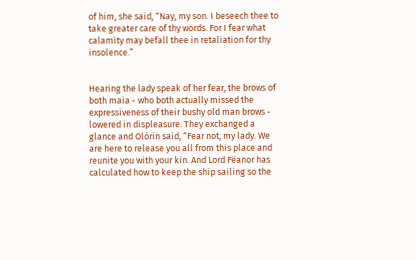of him, she said, “Nay, my son. I beseech thee to take greater care of thy words. For I fear what calamity may befall thee in retaliation for thy insolence.”


Hearing the lady speak of her fear, the brows of both maia - who both actually missed the expressiveness of their bushy old man brows - lowered in displeasure. They exchanged a glance and Olórin said, “Fear not, my lady. We are here to release you all from this place and reunite you with your kin. And Lord Fëanor has calculated how to keep the ship sailing so the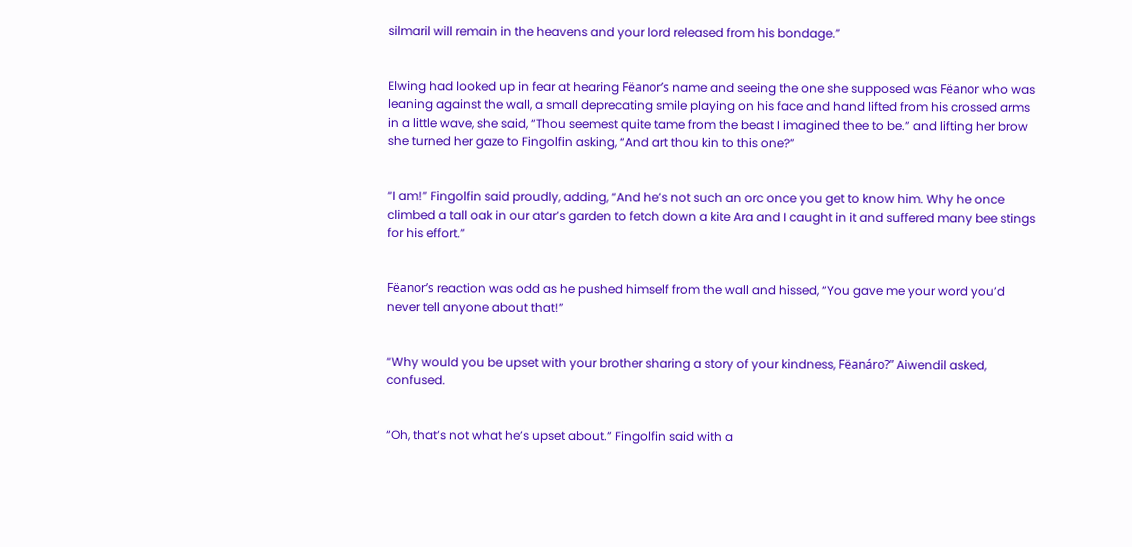silmaril will remain in the heavens and your lord released from his bondage.”


Elwing had looked up in fear at hearing Fëanor’s name and seeing the one she supposed was Fëanor who was leaning against the wall, a small deprecating smile playing on his face and hand lifted from his crossed arms in a little wave, she said, “Thou seemest quite tame from the beast I imagined thee to be.” and lifting her brow she turned her gaze to Fingolfin asking, “And art thou kin to this one?”


“I am!” Fingolfin said proudly, adding, “And he’s not such an orc once you get to know him. Why he once climbed a tall oak in our atar’s garden to fetch down a kite Ara and I caught in it and suffered many bee stings for his effort.”


Fëanor’s reaction was odd as he pushed himself from the wall and hissed, “You gave me your word you’d never tell anyone about that!”


“Why would you be upset with your brother sharing a story of your kindness, Fëanáro?” Aiwendil asked, confused.


“Oh, that’s not what he’s upset about.” Fingolfin said with a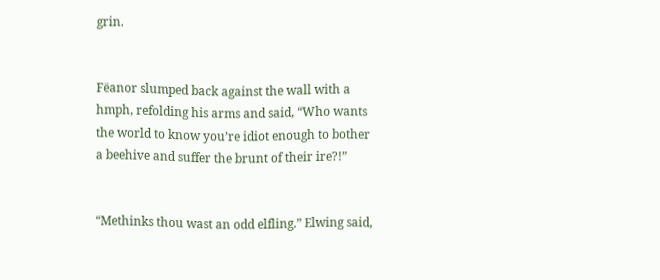grin.


Fëanor slumped back against the wall with a hmph, refolding his arms and said, “Who wants the world to know you’re idiot enough to bother a beehive and suffer the brunt of their ire?!”


“Methinks thou wast an odd elfling.” Elwing said,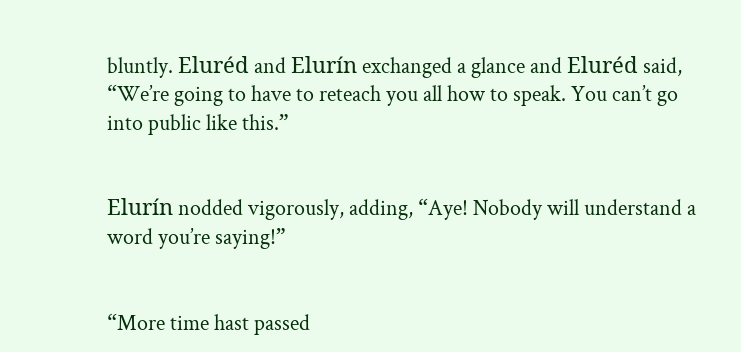bluntly. Eluréd and Elurín exchanged a glance and Eluréd said, “We’re going to have to reteach you all how to speak. You can’t go into public like this.”


Elurín nodded vigorously, adding, “Aye! Nobody will understand a word you’re saying!”


“More time hast passed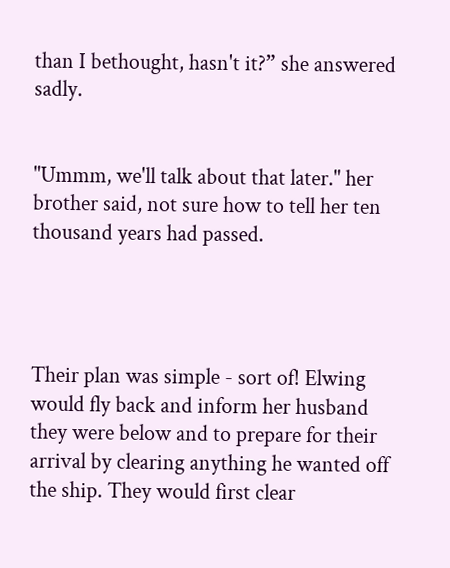than I bethought, hasn't it?” she answered sadly.


"Ummm, we'll talk about that later." her brother said, not sure how to tell her ten thousand years had passed.




Their plan was simple - sort of! Elwing would fly back and inform her husband they were below and to prepare for their arrival by clearing anything he wanted off the ship. They would first clear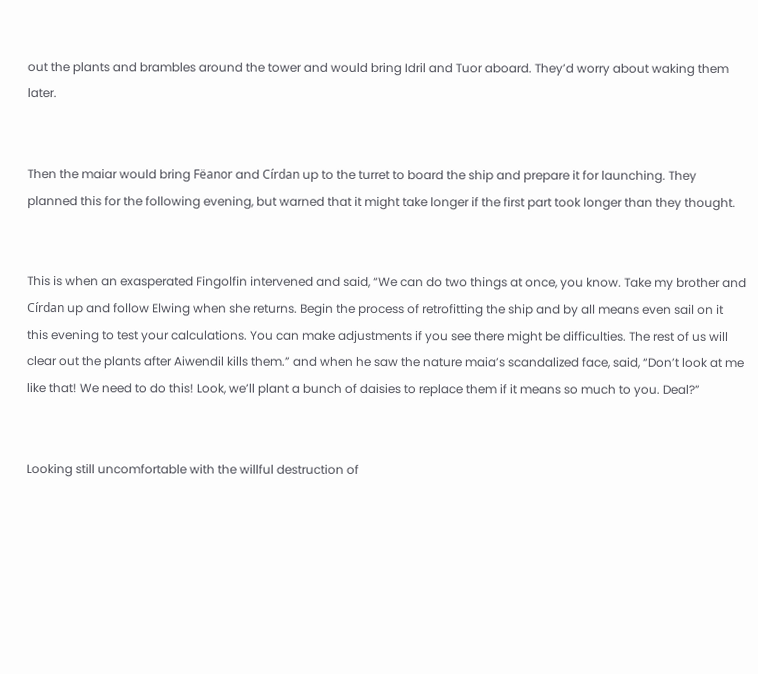out the plants and brambles around the tower and would bring Idril and Tuor aboard. They’d worry about waking them later.


Then the maiar would bring Fëanor and Círdan up to the turret to board the ship and prepare it for launching. They planned this for the following evening, but warned that it might take longer if the first part took longer than they thought.


This is when an exasperated Fingolfin intervened and said, “We can do two things at once, you know. Take my brother and Círdan up and follow Elwing when she returns. Begin the process of retrofitting the ship and by all means even sail on it this evening to test your calculations. You can make adjustments if you see there might be difficulties. The rest of us will clear out the plants after Aiwendil kills them.” and when he saw the nature maia’s scandalized face, said, “Don’t look at me like that! We need to do this! Look, we’ll plant a bunch of daisies to replace them if it means so much to you. Deal?”


Looking still uncomfortable with the willful destruction of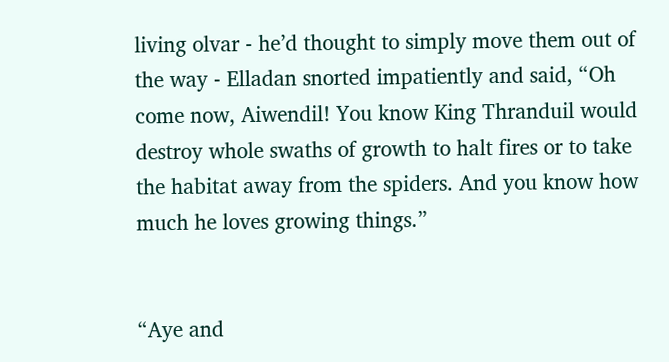living olvar - he’d thought to simply move them out of the way - Elladan snorted impatiently and said, “Oh come now, Aiwendil! You know King Thranduil would destroy whole swaths of growth to halt fires or to take the habitat away from the spiders. And you know how much he loves growing things.”


“Aye and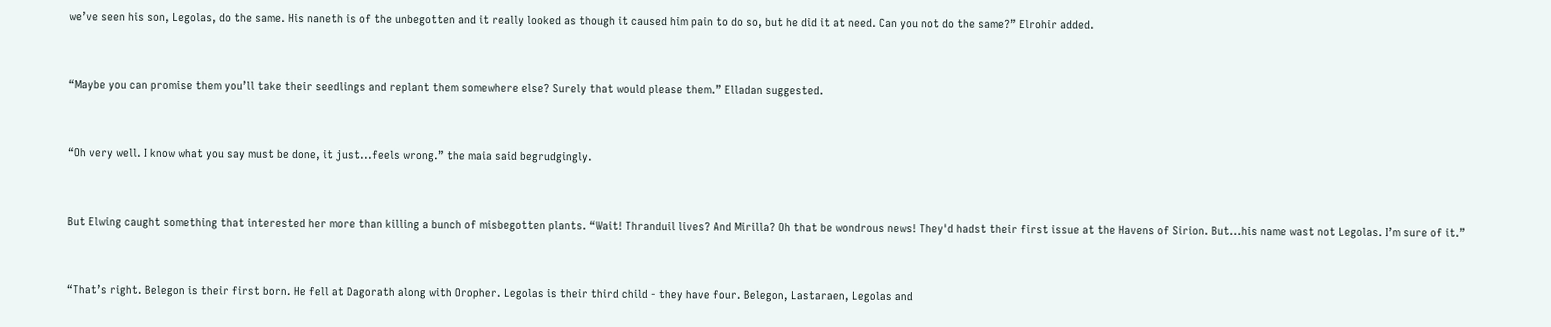we’ve seen his son, Legolas, do the same. His naneth is of the unbegotten and it really looked as though it caused him pain to do so, but he did it at need. Can you not do the same?” Elrohir added.


“Maybe you can promise them you’ll take their seedlings and replant them somewhere else? Surely that would please them.” Elladan suggested.


“Oh very well. I know what you say must be done, it just...feels wrong.” the maia said begrudgingly.


But Elwing caught something that interested her more than killing a bunch of misbegotten plants. “Wait! Thranduil lives? And Mirilla? Oh that be wondrous news! They'd hadst their first issue at the Havens of Sirion. But...his name wast not Legolas. I’m sure of it.”


“That’s right. Belegon is their first born. He fell at Dagorath along with Oropher. Legolas is their third child - they have four. Belegon, Lastaraen, Legolas and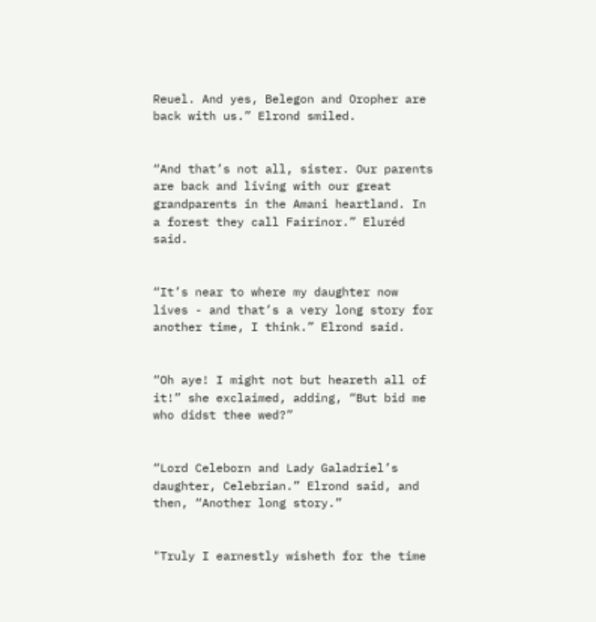Reuel. And yes, Belegon and Oropher are back with us.” Elrond smiled.


“And that’s not all, sister. Our parents are back and living with our great grandparents in the Amani heartland. In a forest they call Fairinor.” Eluréd said.


“It’s near to where my daughter now lives - and that’s a very long story for another time, I think.” Elrond said.


“Oh aye! I might not but heareth all of it!” she exclaimed, adding, “But bid me who didst thee wed?”


“Lord Celeborn and Lady Galadriel’s daughter, Celebrian.” Elrond said, and then, “Another long story.”


"Truly I earnestly wisheth for the time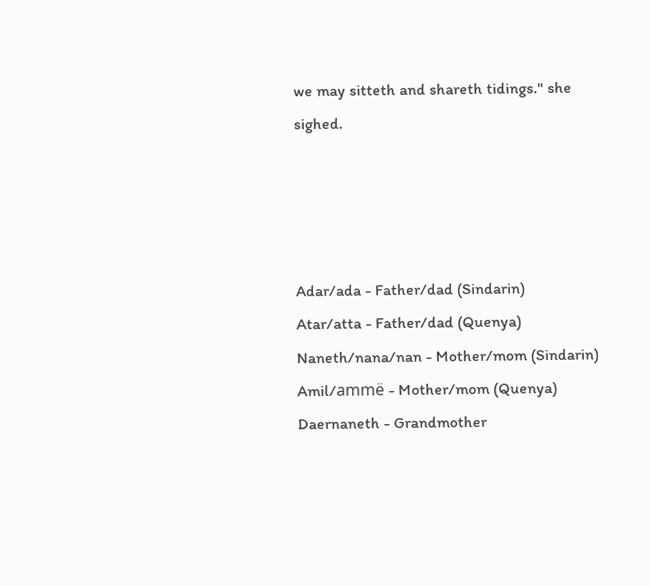we may sitteth and shareth tidings." she sighed.




Adar/ada - Father/dad (Sindarin)
Atar/atta - Father/dad (Quenya)
Naneth/nana/nan - Mother/mom (Sindarin)
Amil/ammë - Mother/mom (Quenya)
Daernaneth - Grandmother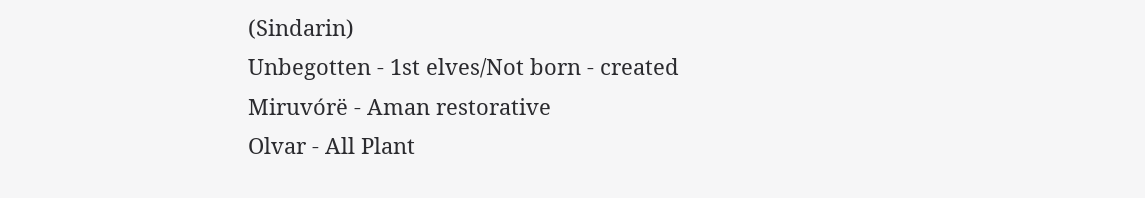(Sindarin)
Unbegotten - 1st elves/Not born - created
Miruvórë - Aman restorative
Olvar - All Plant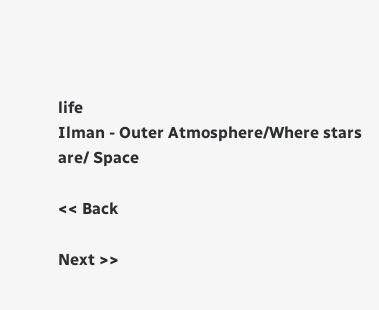life
Ilman - Outer Atmosphere/Where stars are/ Space

<< Back

Next >>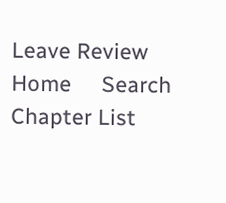Leave Review
Home     Search     Chapter List